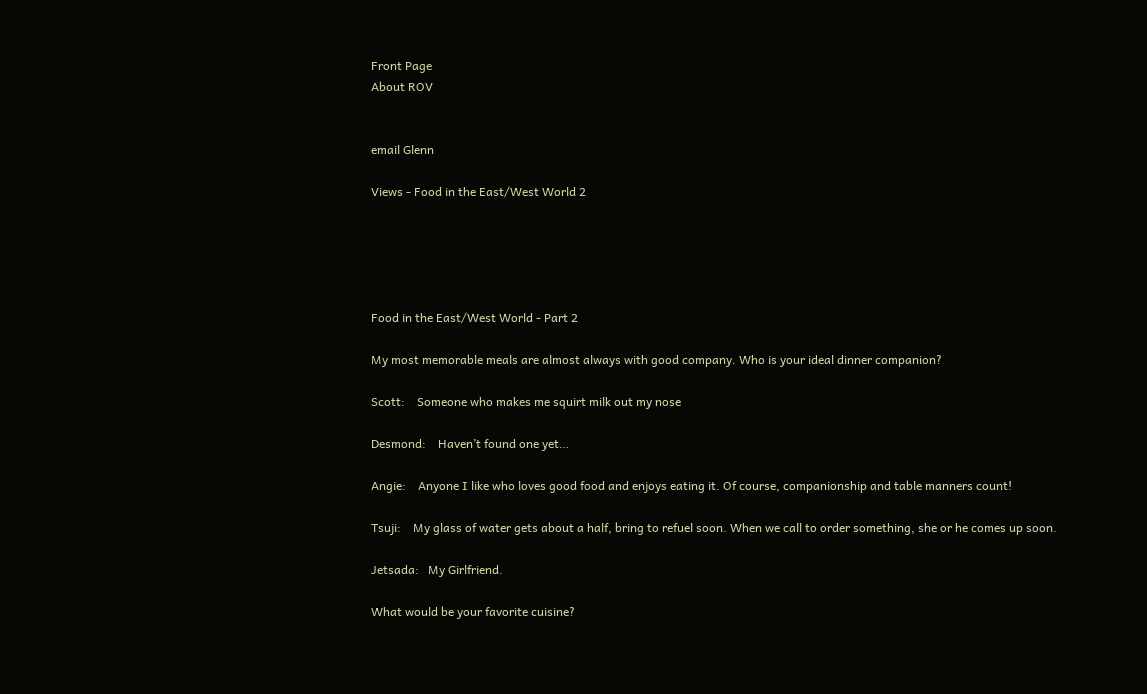Front Page
About ROV


email Glenn

Views - Food in the East/West World 2





Food in the East/West World - Part 2

My most memorable meals are almost always with good company. Who is your ideal dinner companion?

Scott:    Someone who makes me squirt milk out my nose

Desmond:    Haven’t found one yet…

Angie:    Anyone I like who loves good food and enjoys eating it. Of course, companionship and table manners count!

Tsuji:    My glass of water gets about a half, bring to refuel soon. When we call to order something, she or he comes up soon.

Jetsada:   My Girlfriend.

What would be your favorite cuisine?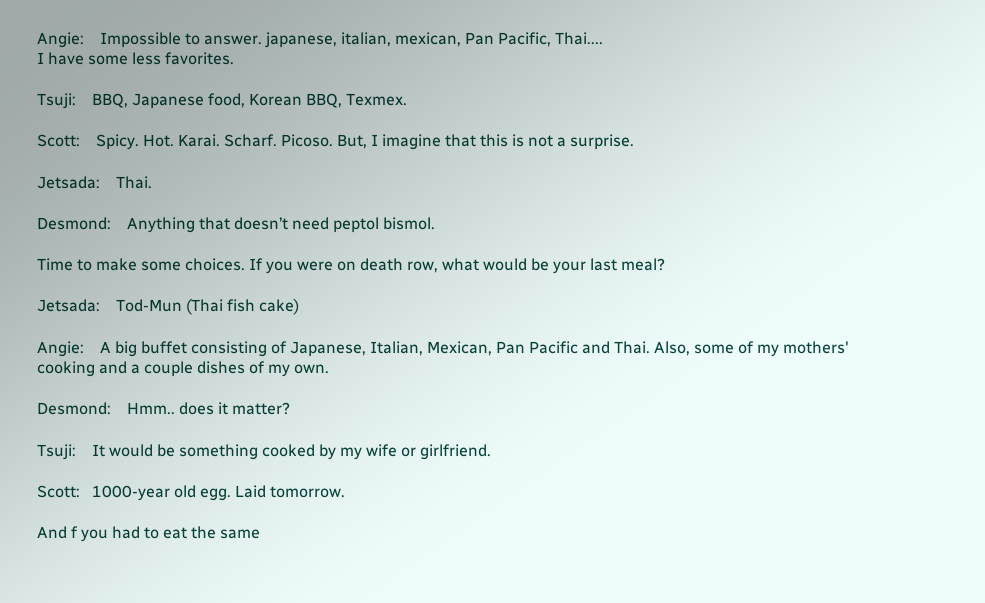Angie:    Impossible to answer. japanese, italian, mexican, Pan Pacific, Thai....
I have some less favorites.

Tsuji:    BBQ, Japanese food, Korean BBQ, Texmex.

Scott:    Spicy. Hot. Karai. Scharf. Picoso. But, I imagine that this is not a surprise.

Jetsada:    Thai.

Desmond:    Anything that doesn’t need peptol bismol.

Time to make some choices. If you were on death row, what would be your last meal?

Jetsada:    Tod-Mun (Thai fish cake)

Angie:    A big buffet consisting of Japanese, Italian, Mexican, Pan Pacific and Thai. Also, some of my mothers' cooking and a couple dishes of my own.

Desmond:    Hmm.. does it matter?

Tsuji:    It would be something cooked by my wife or girlfriend.

Scott:   1000-year old egg. Laid tomorrow.

And f you had to eat the same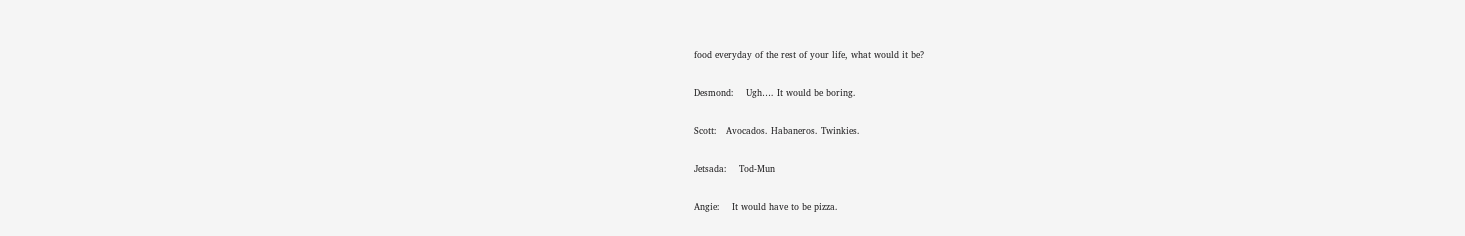food everyday of the rest of your life, what would it be?

Desmond:    Ugh…. It would be boring.

Scott:   Avocados. Habaneros. Twinkies.

Jetsada:    Tod-Mun

Angie:    It would have to be pizza.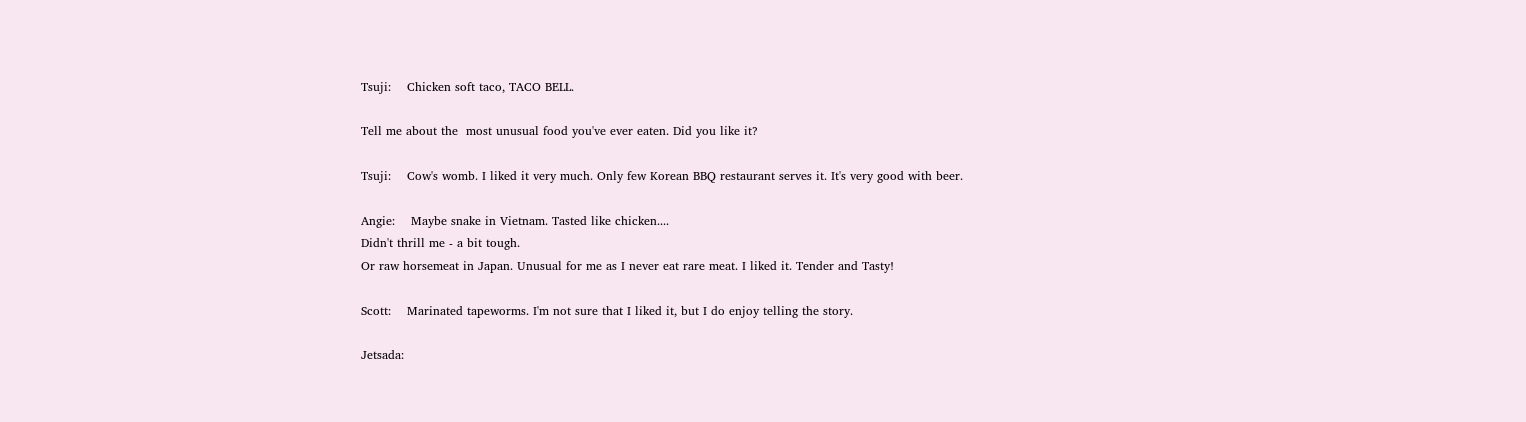Tsuji:    Chicken soft taco, TACO BELL.

Tell me about the  most unusual food you've ever eaten. Did you like it?

Tsuji:    Cow's womb. I liked it very much. Only few Korean BBQ restaurant serves it. It's very good with beer.

Angie:    Maybe snake in Vietnam. Tasted like chicken....
Didn't thrill me - a bit tough.
Or raw horsemeat in Japan. Unusual for me as I never eat rare meat. I liked it. Tender and Tasty!

Scott:    Marinated tapeworms. I'm not sure that I liked it, but I do enjoy telling the story.

Jetsada: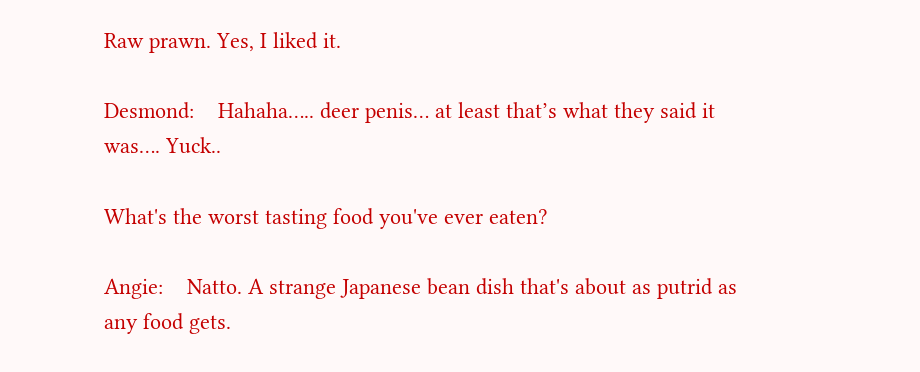Raw prawn. Yes, I liked it.

Desmond:    Hahaha….. deer penis… at least that’s what they said it was…. Yuck..

What's the worst tasting food you've ever eaten?

Angie:    Natto. A strange Japanese bean dish that's about as putrid as any food gets.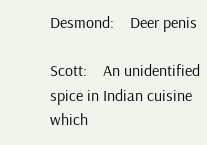Desmond:    Deer penis

Scott:    An unidentified spice in Indian cuisine which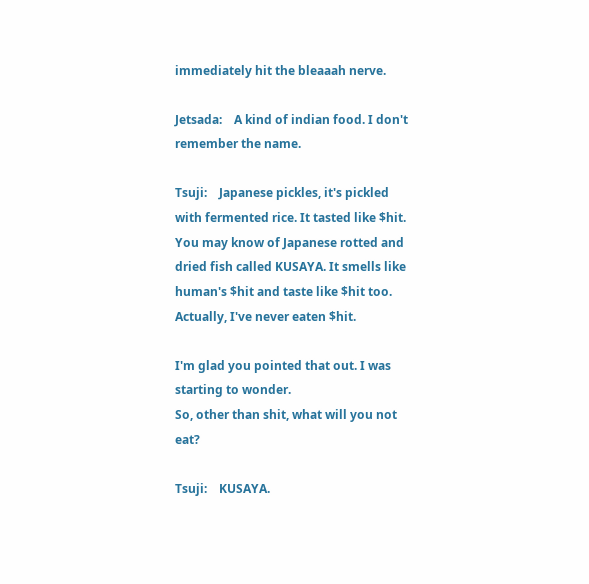immediately hit the bleaaah nerve.

Jetsada:    A kind of indian food. I don't remember the name.

Tsuji:    Japanese pickles, it's pickled with fermented rice. It tasted like $hit. You may know of Japanese rotted and dried fish called KUSAYA. It smells like human's $hit and taste like $hit too.
Actually, I've never eaten $hit.

I'm glad you pointed that out. I was starting to wonder.
So, other than shit, what will you not eat?

Tsuji:    KUSAYA.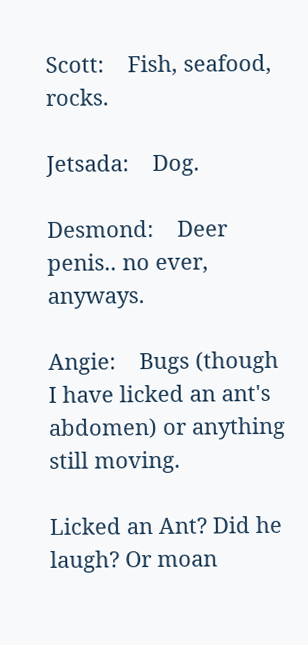Scott:    Fish, seafood, rocks.

Jetsada:    Dog.

Desmond:    Deer penis.. no ever, anyways.

Angie:    Bugs (though I have licked an ant's abdomen) or anything still moving.

Licked an Ant? Did he laugh? Or moan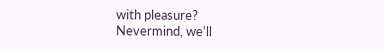with pleasure?
Nevermind, we'll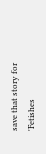save that story for 'Fetishes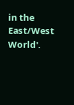in the East/West World'.